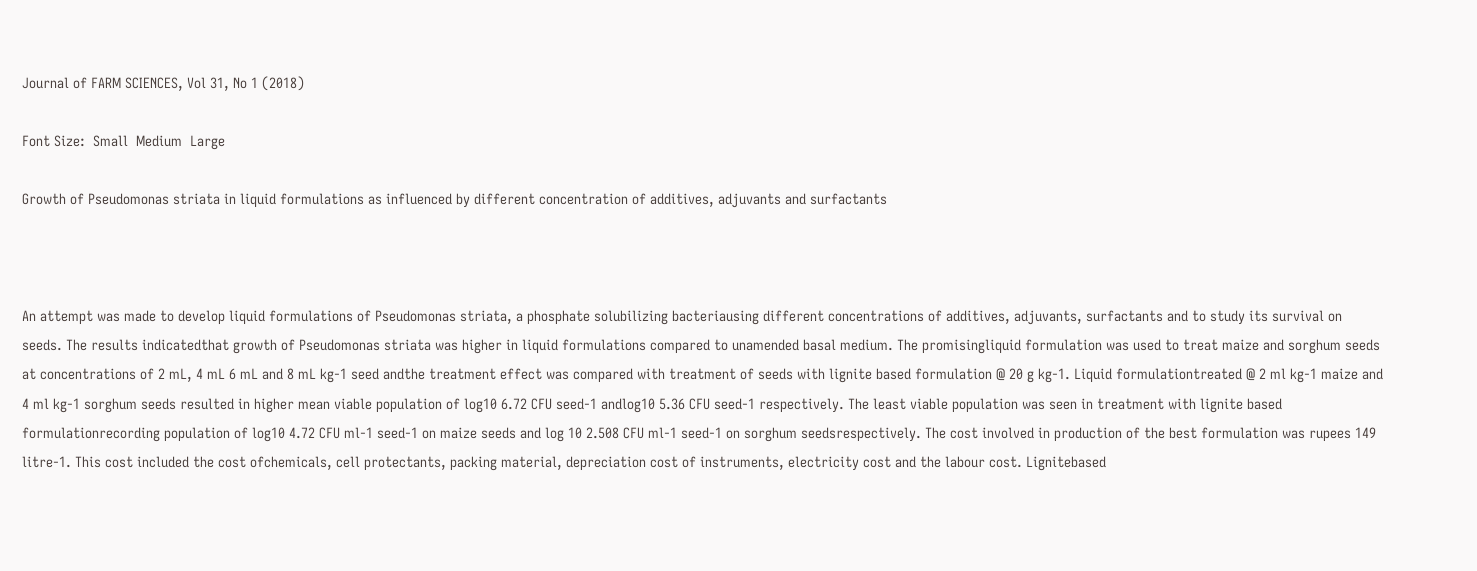Journal of FARM SCIENCES, Vol 31, No 1 (2018)

Font Size:  Small  Medium  Large

Growth of Pseudomonas striata in liquid formulations as influenced by different concentration of additives, adjuvants and surfactants



An attempt was made to develop liquid formulations of Pseudomonas striata, a phosphate solubilizing bacteriausing different concentrations of additives, adjuvants, surfactants and to study its survival on seeds. The results indicatedthat growth of Pseudomonas striata was higher in liquid formulations compared to unamended basal medium. The promisingliquid formulation was used to treat maize and sorghum seeds at concentrations of 2 mL, 4 mL 6 mL and 8 mL kg-1 seed andthe treatment effect was compared with treatment of seeds with lignite based formulation @ 20 g kg-1. Liquid formulationtreated @ 2 ml kg-1 maize and 4 ml kg-1 sorghum seeds resulted in higher mean viable population of log10 6.72 CFU seed-1 andlog10 5.36 CFU seed-1 respectively. The least viable population was seen in treatment with lignite based formulationrecording population of log10 4.72 CFU ml-1 seed-1 on maize seeds and log 10 2.508 CFU ml-1 seed-1 on sorghum seedsrespectively. The cost involved in production of the best formulation was rupees 149 litre-1. This cost included the cost ofchemicals, cell protectants, packing material, depreciation cost of instruments, electricity cost and the labour cost. Lignitebased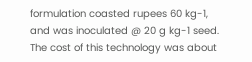formulation coasted rupees 60 kg-1, and was inoculated @ 20 g kg-1 seed. The cost of this technology was about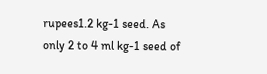rupees1.2 kg-1 seed. As only 2 to 4 ml kg-1 seed of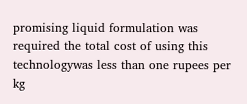promising liquid formulation was required the total cost of using this technologywas less than one rupees per kg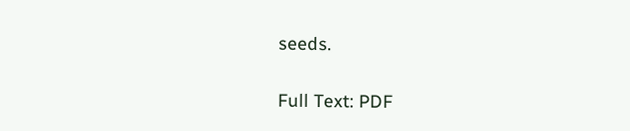seeds.

Full Text: PDF